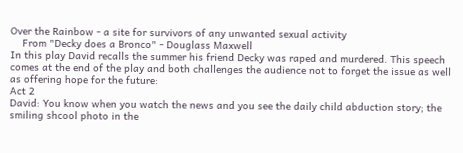Over the Rainbow - a site for survivors of any unwanted sexual activity
    From "Decky does a Bronco" - Douglass Maxwell
In this play David recalls the summer his friend Decky was raped and murdered. This speech comes at the end of the play and both challenges the audience not to forget the issue as well as offering hope for the future:
Act 2
David: You know when you watch the news and you see the daily child abduction story; the smiling shcool photo in the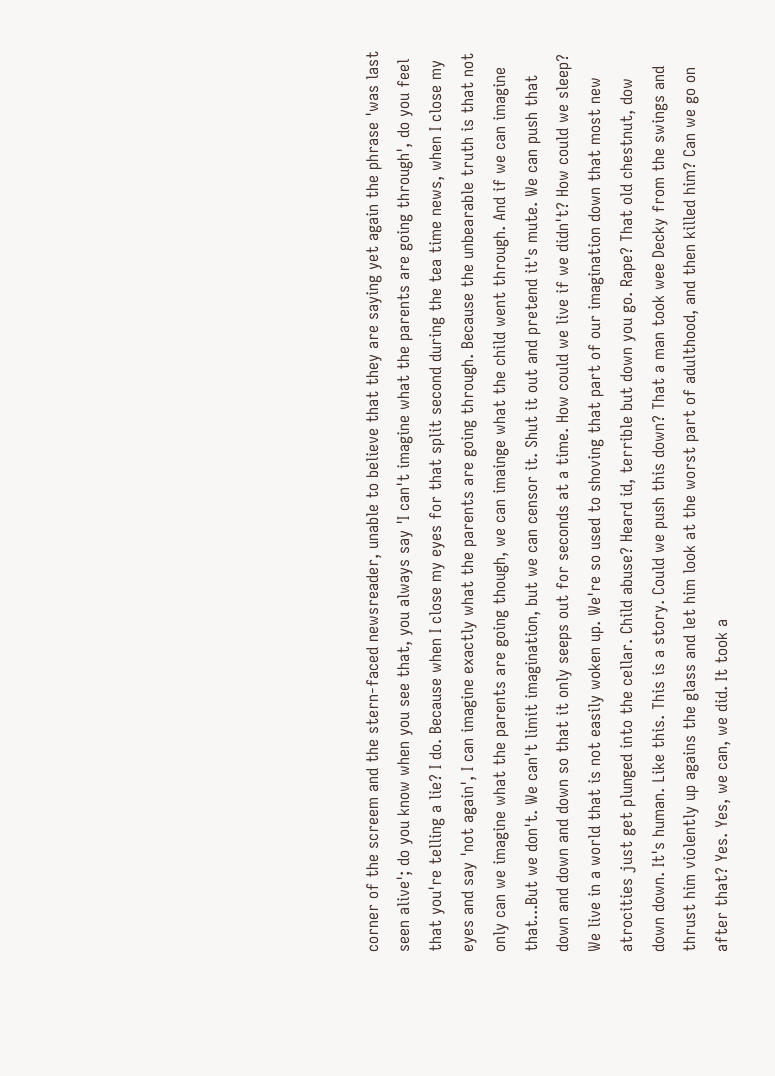corner of the screem and the stern-faced newsreader, unable to believe that they are saying yet again the phrase 'was last seen alive'; do you know when you see that, you always say 'I can't imagine what the parents are going through', do you feel that you're telling a lie? I do. Because when I close my eyes for that split second during the tea time news, when I close my eyes and say 'not again', I can imagine exactly what the parents are going through. Because the unbearable truth is that not only can we imagine what the parents are going though, we can imainge what the child went through. And if we can imagine that...But we don't. We can't limit imagination, but we can censor it. Shut it out and pretend it's mute. We can push that down and down and down so that it only seeps out for seconds at a time. How could we live if we didn't? How could we sleep? We live in a world that is not easily woken up. We're so used to shoving that part of our imagination down that most new atrocities just get plunged into the cellar. Child abuse? Heard id, terrible but down you go. Rape? That old chestnut, dow down down. It's human. Like this. This is a story. Could we push this down? That a man took wee Decky from the swings and thrust him violently up agains the glass and let him look at the worst part of adulthood, and then killed him? Can we go on after that? Yes. Yes, we can, we did. It took a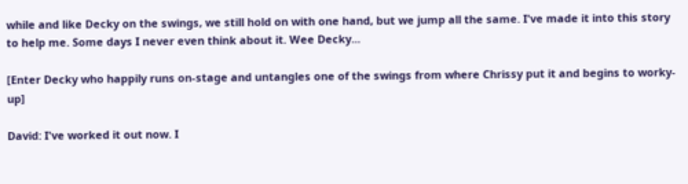while and like Decky on the swings, we still hold on with one hand, but we jump all the same. I've made it into this story to help me. Some days I never even think about it. Wee Decky...

[Enter Decky who happily runs on-stage and untangles one of the swings from where Chrissy put it and begins to worky-up]

David: I've worked it out now. I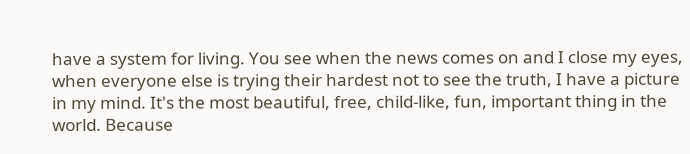have a system for living. You see when the news comes on and I close my eyes, when everyone else is trying their hardest not to see the truth, I have a picture in my mind. It's the most beautiful, free, child-like, fun, important thing in the world. Because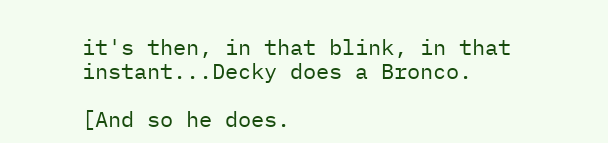it's then, in that blink, in that instant...Decky does a Bronco.

[And so he does.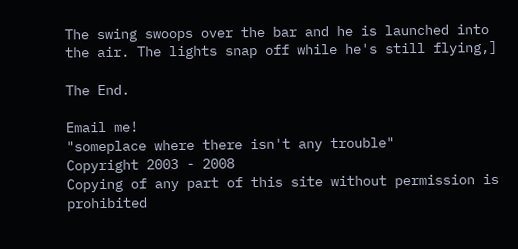The swing swoops over the bar and he is launched into the air. The lights snap off while he's still flying,]

The End.

Email me!
"someplace where there isn't any trouble"
Copyright 2003 - 2008
Copying of any part of this site without permission is prohibited